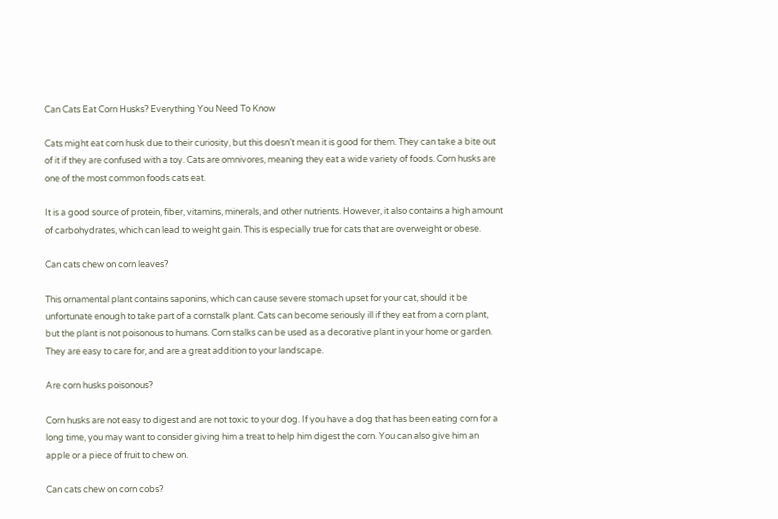Can Cats Eat Corn Husks? Everything You Need To Know

Cats might eat corn husk due to their curiosity, but this doesn’t mean it is good for them. They can take a bite out of it if they are confused with a toy. Cats are omnivores, meaning they eat a wide variety of foods. Corn husks are one of the most common foods cats eat.

It is a good source of protein, fiber, vitamins, minerals, and other nutrients. However, it also contains a high amount of carbohydrates, which can lead to weight gain. This is especially true for cats that are overweight or obese.

Can cats chew on corn leaves?

This ornamental plant contains saponins, which can cause severe stomach upset for your cat, should it be unfortunate enough to take part of a cornstalk plant. Cats can become seriously ill if they eat from a corn plant, but the plant is not poisonous to humans. Corn stalks can be used as a decorative plant in your home or garden. They are easy to care for, and are a great addition to your landscape.

Are corn husks poisonous?

Corn husks are not easy to digest and are not toxic to your dog. If you have a dog that has been eating corn for a long time, you may want to consider giving him a treat to help him digest the corn. You can also give him an apple or a piece of fruit to chew on.

Can cats chew on corn cobs?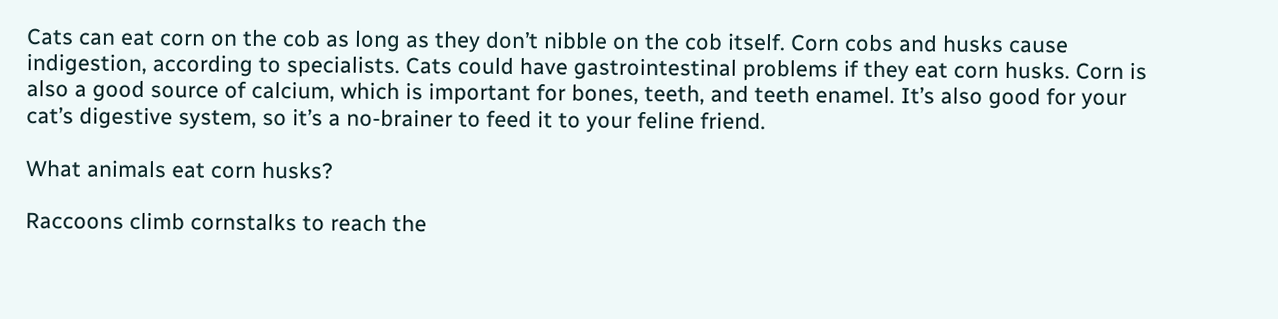Cats can eat corn on the cob as long as they don’t nibble on the cob itself. Corn cobs and husks cause indigestion, according to specialists. Cats could have gastrointestinal problems if they eat corn husks. Corn is also a good source of calcium, which is important for bones, teeth, and teeth enamel. It’s also good for your cat’s digestive system, so it’s a no-brainer to feed it to your feline friend.

What animals eat corn husks?

Raccoons climb cornstalks to reach the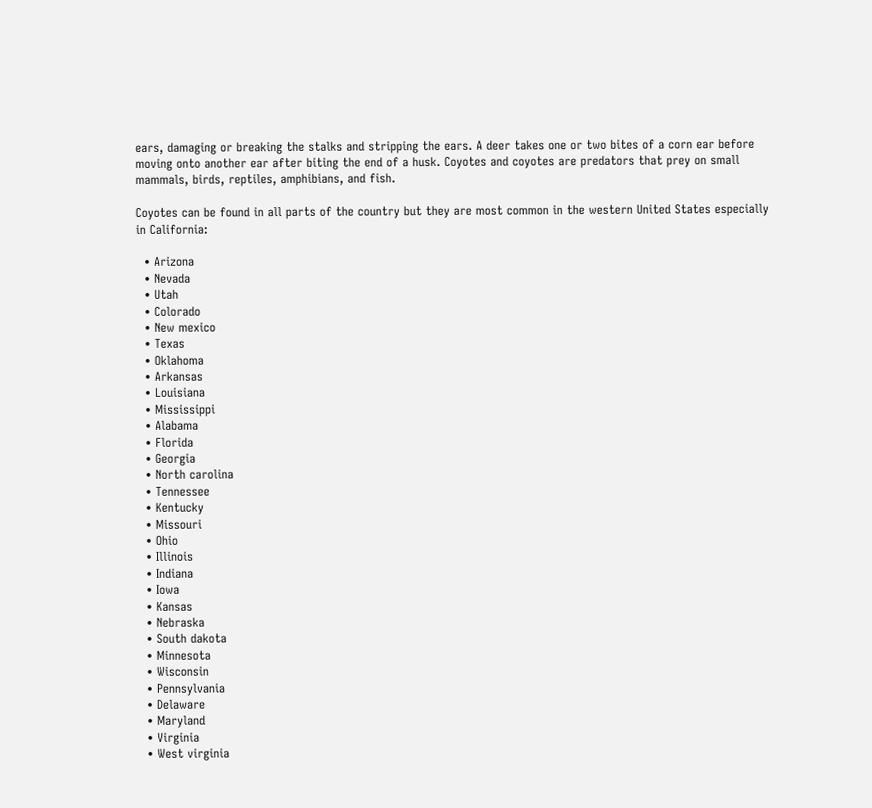ears, damaging or breaking the stalks and stripping the ears. A deer takes one or two bites of a corn ear before moving onto another ear after biting the end of a husk. Coyotes and coyotes are predators that prey on small mammals, birds, reptiles, amphibians, and fish.

Coyotes can be found in all parts of the country but they are most common in the western United States especially in California:

  • Arizona
  • Nevada
  • Utah
  • Colorado
  • New mexico
  • Texas
  • Oklahoma
  • Arkansas
  • Louisiana
  • Mississippi
  • Alabama
  • Florida
  • Georgia
  • North carolina
  • Tennessee
  • Kentucky
  • Missouri
  • Ohio
  • Illinois
  • Indiana
  • Iowa
  • Kansas
  • Nebraska
  • South dakota
  • Minnesota
  • Wisconsin
  • Pennsylvania
  • Delaware
  • Maryland
  • Virginia
  • West virginia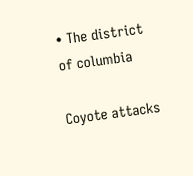• The district of columbia

Coyote attacks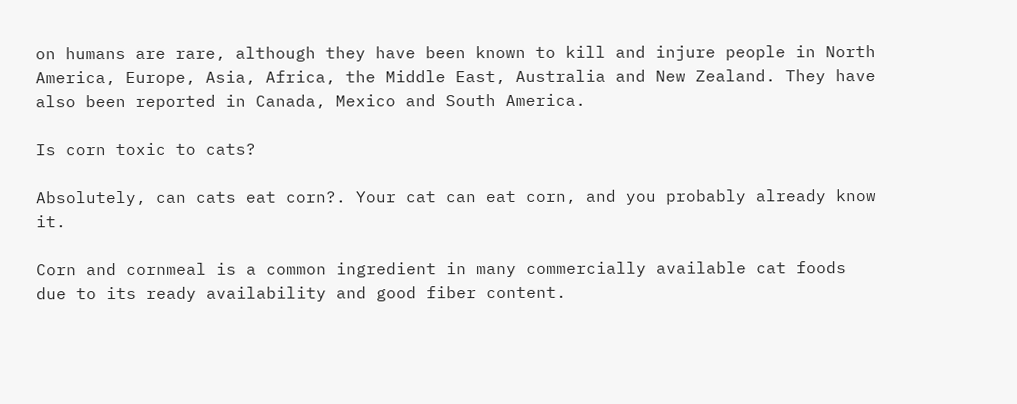on humans are rare, although they have been known to kill and injure people in North America, Europe, Asia, Africa, the Middle East, Australia and New Zealand. They have also been reported in Canada, Mexico and South America.

Is corn toxic to cats?

Absolutely, can cats eat corn?. Your cat can eat corn, and you probably already know it.

Corn and cornmeal is a common ingredient in many commercially available cat foods due to its ready availability and good fiber content.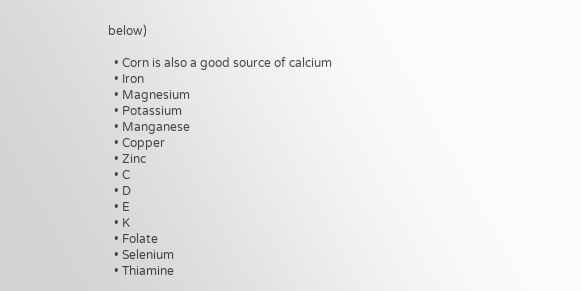below)

  • Corn is also a good source of calcium
  • Iron
  • Magnesium
  • Potassium
  • Manganese
  • Copper
  • Zinc
  • C
  • D
  • E
  • K
  • Folate
  • Selenium
  • Thiamine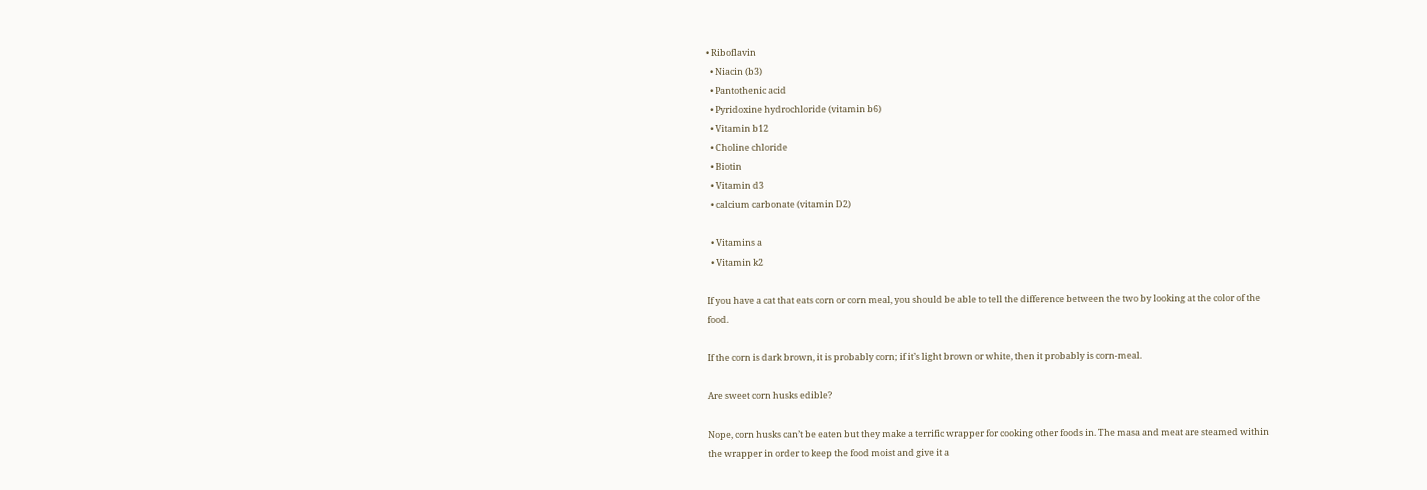• Riboflavin
  • Niacin (b3)
  • Pantothenic acid
  • Pyridoxine hydrochloride (vitamin b6)
  • Vitamin b12
  • Choline chloride
  • Biotin
  • Vitamin d3
  • calcium carbonate (vitamin D2)

  • Vitamins a
  • Vitamin k2

If you have a cat that eats corn or corn meal, you should be able to tell the difference between the two by looking at the color of the food.

If the corn is dark brown, it is probably corn; if it’s light brown or white, then it probably is corn-meal.

Are sweet corn husks edible?

Nope, corn husks can’t be eaten but they make a terrific wrapper for cooking other foods in. The masa and meat are steamed within the wrapper in order to keep the food moist and give it a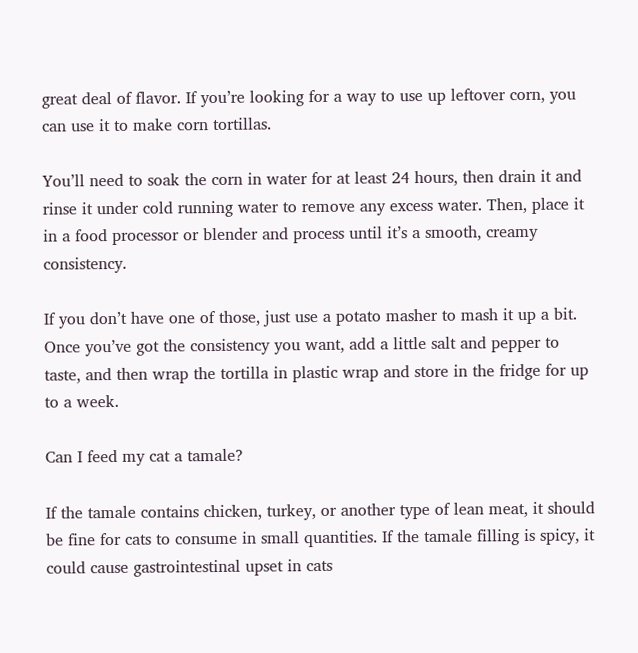great deal of flavor. If you’re looking for a way to use up leftover corn, you can use it to make corn tortillas.

You’ll need to soak the corn in water for at least 24 hours, then drain it and rinse it under cold running water to remove any excess water. Then, place it in a food processor or blender and process until it’s a smooth, creamy consistency.

If you don’t have one of those, just use a potato masher to mash it up a bit. Once you’ve got the consistency you want, add a little salt and pepper to taste, and then wrap the tortilla in plastic wrap and store in the fridge for up to a week.

Can I feed my cat a tamale?

If the tamale contains chicken, turkey, or another type of lean meat, it should be fine for cats to consume in small quantities. If the tamale filling is spicy, it could cause gastrointestinal upset in cats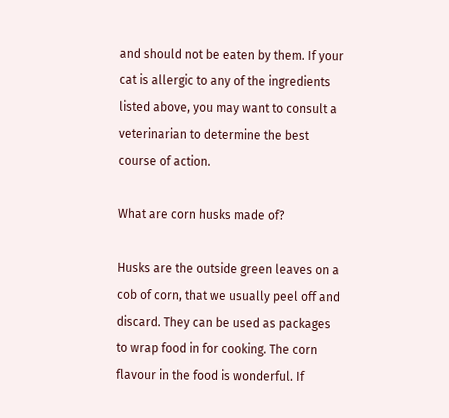and should not be eaten by them. If your cat is allergic to any of the ingredients listed above, you may want to consult a veterinarian to determine the best course of action.

What are corn husks made of?

Husks are the outside green leaves on a cob of corn, that we usually peel off and discard. They can be used as packages to wrap food in for cooking. The corn flavour in the food is wonderful. If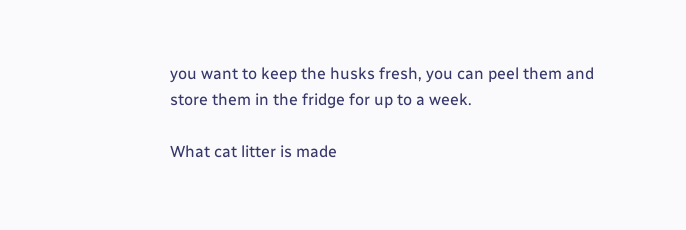you want to keep the husks fresh, you can peel them and store them in the fridge for up to a week.

What cat litter is made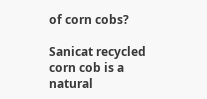of corn cobs?

Sanicat recycled corn cob is a natural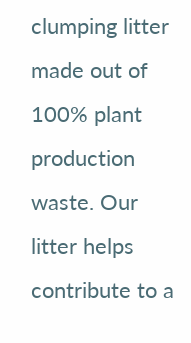clumping litter made out of 100% plant production waste. Our litter helps contribute to a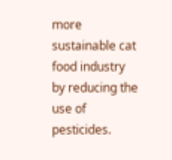more sustainable cat food industry by reducing the use of pesticides.